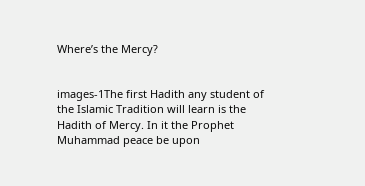Where’s the Mercy?


images-1The first Hadith any student of the Islamic Tradition will learn is the Hadith of Mercy. In it the Prophet Muhammad peace be upon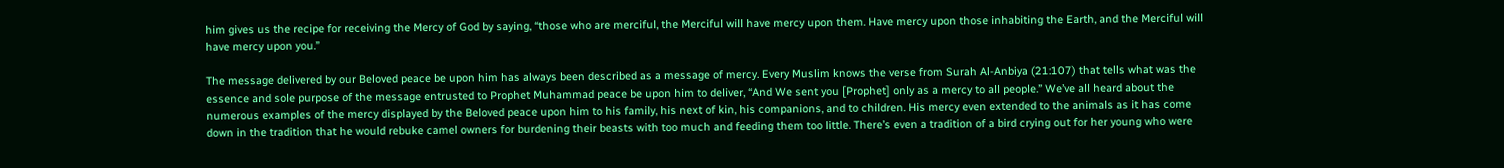him gives us the recipe for receiving the Mercy of God by saying, “those who are merciful, the Merciful will have mercy upon them. Have mercy upon those inhabiting the Earth, and the Merciful will have mercy upon you.”

The message delivered by our Beloved peace be upon him has always been described as a message of mercy. Every Muslim knows the verse from Surah Al-Anbiya (21:107) that tells what was the essence and sole purpose of the message entrusted to Prophet Muhammad peace be upon him to deliver, “And We sent you [Prophet] only as a mercy to all people.” We’ve all heard about the numerous examples of the mercy displayed by the Beloved peace upon him to his family, his next of kin, his companions, and to children. His mercy even extended to the animals as it has come down in the tradition that he would rebuke camel owners for burdening their beasts with too much and feeding them too little. There’s even a tradition of a bird crying out for her young who were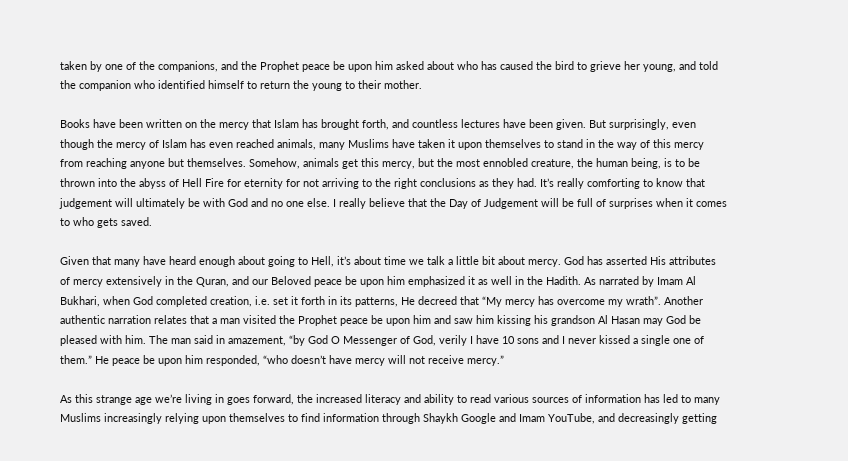taken by one of the companions, and the Prophet peace be upon him asked about who has caused the bird to grieve her young, and told the companion who identified himself to return the young to their mother.

Books have been written on the mercy that Islam has brought forth, and countless lectures have been given. But surprisingly, even though the mercy of Islam has even reached animals, many Muslims have taken it upon themselves to stand in the way of this mercy from reaching anyone but themselves. Somehow, animals get this mercy, but the most ennobled creature, the human being, is to be thrown into the abyss of Hell Fire for eternity for not arriving to the right conclusions as they had. It’s really comforting to know that judgement will ultimately be with God and no one else. I really believe that the Day of Judgement will be full of surprises when it comes to who gets saved.

Given that many have heard enough about going to Hell, it’s about time we talk a little bit about mercy. God has asserted His attributes of mercy extensively in the Quran, and our Beloved peace be upon him emphasized it as well in the Hadith. As narrated by Imam Al Bukhari, when God completed creation, i.e. set it forth in its patterns, He decreed that “My mercy has overcome my wrath”. Another authentic narration relates that a man visited the Prophet peace be upon him and saw him kissing his grandson Al Hasan may God be pleased with him. The man said in amazement, “by God O Messenger of God, verily I have 10 sons and I never kissed a single one of them.” He peace be upon him responded, “who doesn’t have mercy will not receive mercy.”

As this strange age we’re living in goes forward, the increased literacy and ability to read various sources of information has led to many Muslims increasingly relying upon themselves to find information through Shaykh Google and Imam YouTube, and decreasingly getting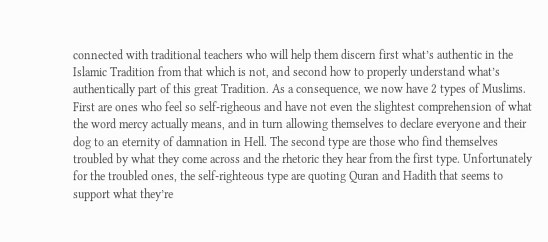connected with traditional teachers who will help them discern first what’s authentic in the Islamic Tradition from that which is not, and second how to properly understand what’s authentically part of this great Tradition. As a consequence, we now have 2 types of Muslims. First are ones who feel so self-righeous and have not even the slightest comprehension of what the word mercy actually means, and in turn allowing themselves to declare everyone and their dog to an eternity of damnation in Hell. The second type are those who find themselves troubled by what they come across and the rhetoric they hear from the first type. Unfortunately for the troubled ones, the self-righteous type are quoting Quran and Hadith that seems to support what they’re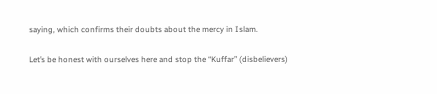saying, which confirms their doubts about the mercy in Islam.

Let’s be honest with ourselves here and stop the “Kuffar” (disbelievers)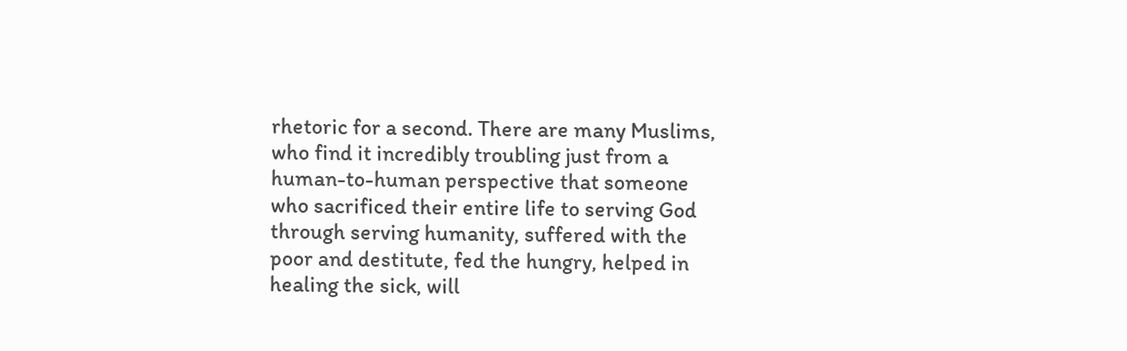rhetoric for a second. There are many Muslims, who find it incredibly troubling just from a human-to-human perspective that someone who sacrificed their entire life to serving God through serving humanity, suffered with the poor and destitute, fed the hungry, helped in healing the sick, will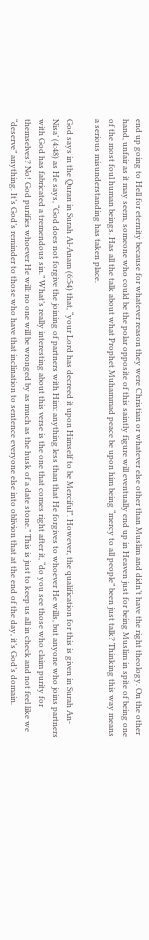end up going to Hell for eternity because for whatever reason they were Christian or whatever else other than Muslim and didn’t have the right theology. On the other hand, unfair as it may seem, someone who could be the polar opposite of this saintly figure will eventually end up in Heaven just for being Muslim in spite of being one of the most foul human beings. Has all the talk about what Prophet Muhammad peace be upon him being “mercy to all people” been just talk? Thinking this way means a serious misunderstanding has taken place.

God says in the Quran in Surah Al-Anam (6:54) that, “your Lord has decreed it upon Himself to be Merciful”. However, the qualification for this is given in Surah An-Nisa’ (4:48) as He says, “God does not forgive the joining of partners with Him: anything less than that He forgives to whoever He wills, but anyone who joins partners with God has fabricated a tremendous sin.” What’s really interesting about this verse is the one that comes right after it, “do you see those who claim purity for themselves? No! God purifies whoever He will: no one will be wronged by as much as the husk of a date stone.” This is just to keep us all in check and not feel like we “deserve” anything. It’s God’s reminder to those who have that inclination to sentence everyone else into oblivion that at the end of the day, it’s God’s domain.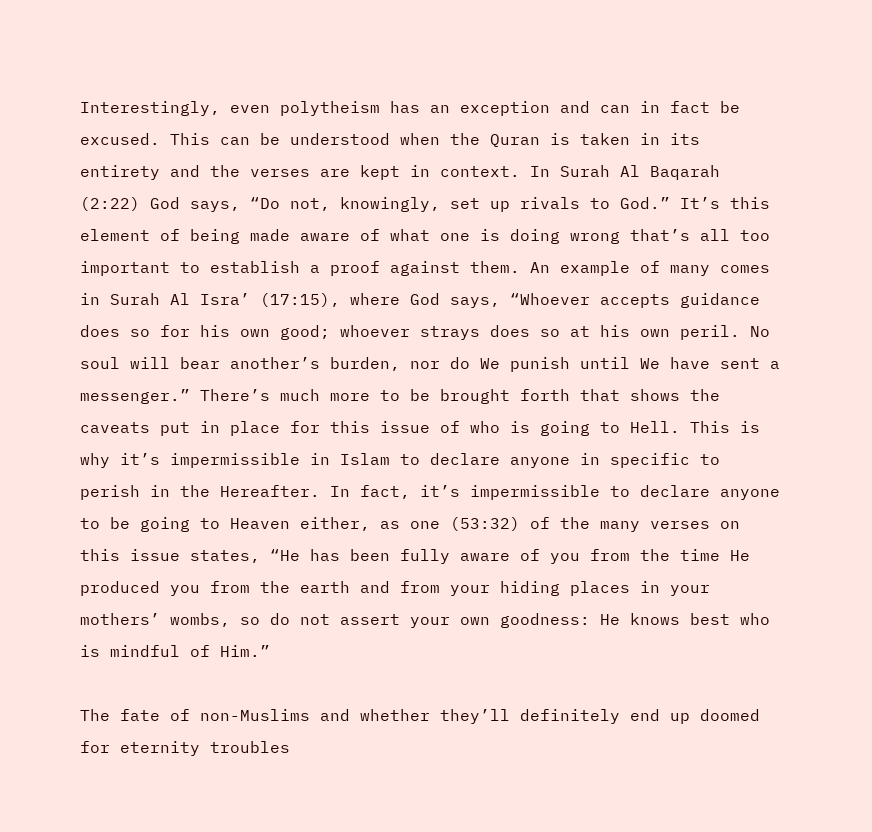Interestingly, even polytheism has an exception and can in fact be excused. This can be understood when the Quran is taken in its entirety and the verses are kept in context. In Surah Al Baqarah (2:22) God says, “Do not, knowingly, set up rivals to God.” It’s this element of being made aware of what one is doing wrong that’s all too important to establish a proof against them. An example of many comes in Surah Al Isra’ (17:15), where God says, “Whoever accepts guidance does so for his own good; whoever strays does so at his own peril. No soul will bear another’s burden, nor do We punish until We have sent a messenger.” There’s much more to be brought forth that shows the caveats put in place for this issue of who is going to Hell. This is why it’s impermissible in Islam to declare anyone in specific to perish in the Hereafter. In fact, it’s impermissible to declare anyone to be going to Heaven either, as one (53:32) of the many verses on this issue states, “He has been fully aware of you from the time He produced you from the earth and from your hiding places in your mothers’ wombs, so do not assert your own goodness: He knows best who is mindful of Him.”

The fate of non-Muslims and whether they’ll definitely end up doomed for eternity troubles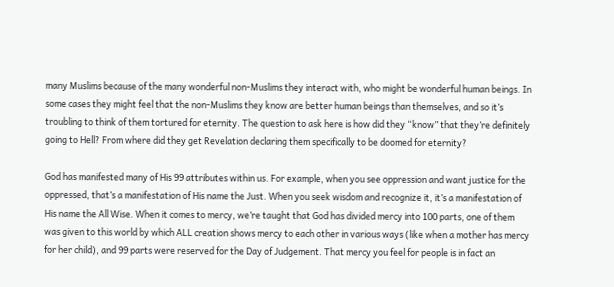many Muslims because of the many wonderful non-Muslims they interact with, who might be wonderful human beings. In some cases they might feel that the non-Muslims they know are better human beings than themselves, and so it’s troubling to think of them tortured for eternity. The question to ask here is how did they “know” that they’re definitely going to Hell? From where did they get Revelation declaring them specifically to be doomed for eternity?

God has manifested many of His 99 attributes within us. For example, when you see oppression and want justice for the oppressed, that’s a manifestation of His name the Just. When you seek wisdom and recognize it, it’s a manifestation of His name the All Wise. When it comes to mercy, we’re taught that God has divided mercy into 100 parts, one of them was given to this world by which ALL creation shows mercy to each other in various ways (like when a mother has mercy for her child), and 99 parts were reserved for the Day of Judgement. That mercy you feel for people is in fact an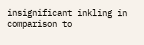insignificant inkling in comparison to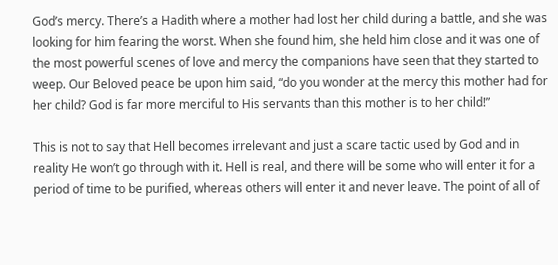God’s mercy. There’s a Hadith where a mother had lost her child during a battle, and she was looking for him fearing the worst. When she found him, she held him close and it was one of the most powerful scenes of love and mercy the companions have seen that they started to weep. Our Beloved peace be upon him said, “do you wonder at the mercy this mother had for her child? God is far more merciful to His servants than this mother is to her child!”

This is not to say that Hell becomes irrelevant and just a scare tactic used by God and in reality He won’t go through with it. Hell is real, and there will be some who will enter it for a period of time to be purified, whereas others will enter it and never leave. The point of all of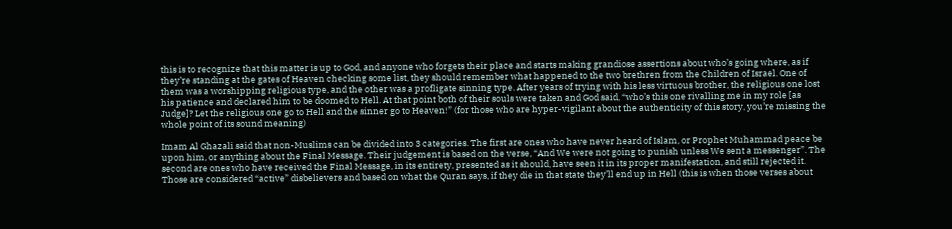this is to recognize that this matter is up to God, and anyone who forgets their place and starts making grandiose assertions about who’s going where, as if they’re standing at the gates of Heaven checking some list, they should remember what happened to the two brethren from the Children of Israel. One of them was a worshipping religious type, and the other was a profligate sinning type. After years of trying with his less virtuous brother, the religious one lost his patience and declared him to be doomed to Hell. At that point both of their souls were taken and God said, “who’s this one rivalling me in my role [as Judge]? Let the religious one go to Hell and the sinner go to Heaven!” (for those who are hyper-vigilant about the authenticity of this story, you’re missing the whole point of its sound meaning)

Imam Al Ghazali said that non-Muslims can be divided into 3 categories. The first are ones who have never heard of Islam, or Prophet Muhammad peace be upon him, or anything about the Final Message. Their judgement is based on the verse, “And We were not going to punish unless We sent a messenger”. The second are ones who have received the Final Message, in its entirety, presented as it should, have seen it in its proper manifestation, and still rejected it. Those are considered “active” disbelievers and based on what the Quran says, if they die in that state they’ll end up in Hell (this is when those verses about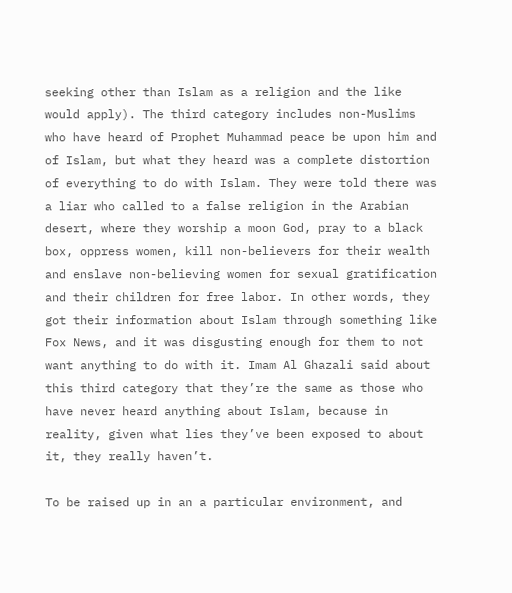seeking other than Islam as a religion and the like would apply). The third category includes non-Muslims who have heard of Prophet Muhammad peace be upon him and of Islam, but what they heard was a complete distortion of everything to do with Islam. They were told there was a liar who called to a false religion in the Arabian desert, where they worship a moon God, pray to a black box, oppress women, kill non-believers for their wealth and enslave non-believing women for sexual gratification and their children for free labor. In other words, they got their information about Islam through something like Fox News, and it was disgusting enough for them to not want anything to do with it. Imam Al Ghazali said about this third category that they’re the same as those who have never heard anything about Islam, because in reality, given what lies they’ve been exposed to about it, they really haven’t.

To be raised up in an a particular environment, and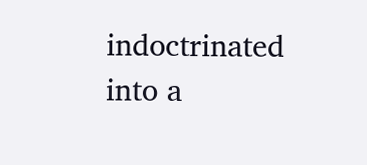indoctrinated into a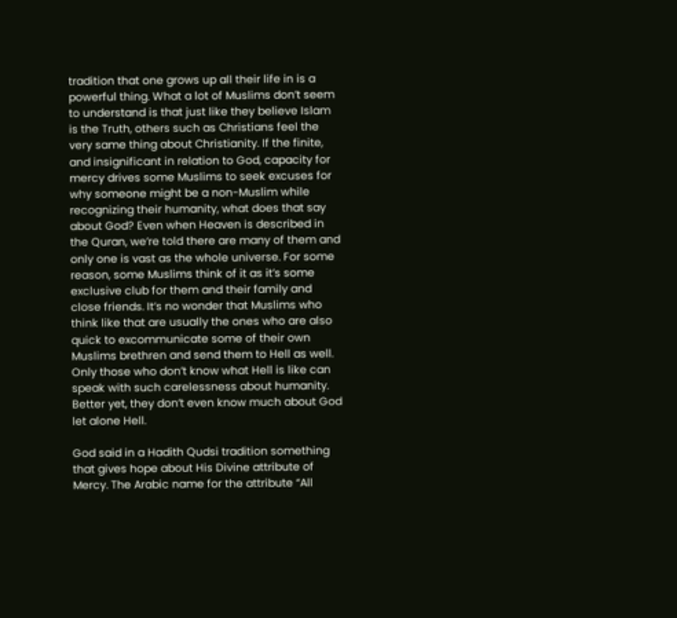tradition that one grows up all their life in is a powerful thing. What a lot of Muslims don’t seem to understand is that just like they believe Islam is the Truth, others such as Christians feel the very same thing about Christianity. If the finite, and insignificant in relation to God, capacity for mercy drives some Muslims to seek excuses for why someone might be a non-Muslim while recognizing their humanity, what does that say about God? Even when Heaven is described in the Quran, we’re told there are many of them and only one is vast as the whole universe. For some reason, some Muslims think of it as it’s some exclusive club for them and their family and close friends. It’s no wonder that Muslims who think like that are usually the ones who are also quick to excommunicate some of their own Muslims brethren and send them to Hell as well. Only those who don’t know what Hell is like can speak with such carelessness about humanity. Better yet, they don’t even know much about God let alone Hell.

God said in a Hadith Qudsi tradition something that gives hope about His Divine attribute of Mercy. The Arabic name for the attribute “All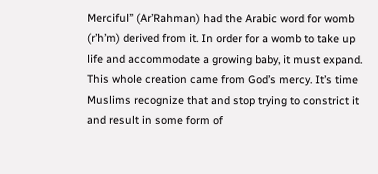Merciful” (Ar’Rahman) had the Arabic word for womb (r’h’m) derived from it. In order for a womb to take up life and accommodate a growing baby, it must expand. This whole creation came from God’s mercy. It’s time Muslims recognize that and stop trying to constrict it and result in some form of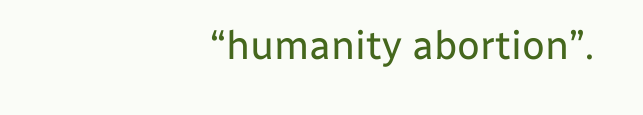“humanity abortion”.